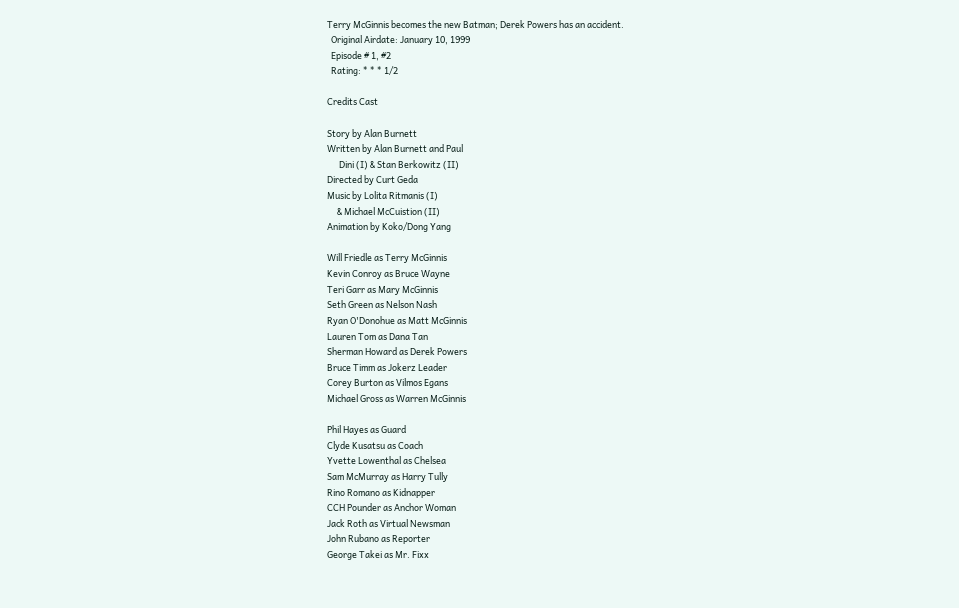Terry McGinnis becomes the new Batman; Derek Powers has an accident.
  Original Airdate: January 10, 1999
  Episode # 1, #2
  Rating: * * * 1/2

Credits Cast

Story by Alan Burnett
Written by Alan Burnett and Paul
      Dini (I) & Stan Berkowitz (II)
Directed by Curt Geda
Music by Lolita Ritmanis (I)
     & Michael McCuistion (II)
Animation by Koko/Dong Yang

Will Friedle as Terry McGinnis
Kevin Conroy as Bruce Wayne
Teri Garr as Mary McGinnis
Seth Green as Nelson Nash
Ryan O'Donohue as Matt McGinnis
Lauren Tom as Dana Tan
Sherman Howard as Derek Powers
Bruce Timm as Jokerz Leader
Corey Burton as Vilmos Egans
Michael Gross as Warren McGinnis

Phil Hayes as Guard
Clyde Kusatsu as Coach
Yvette Lowenthal as Chelsea
Sam McMurray as Harry Tully
Rino Romano as Kidnapper
CCH Pounder as Anchor Woman
Jack Roth as Virtual Newsman
John Rubano as Reporter
George Takei as Mr. Fixx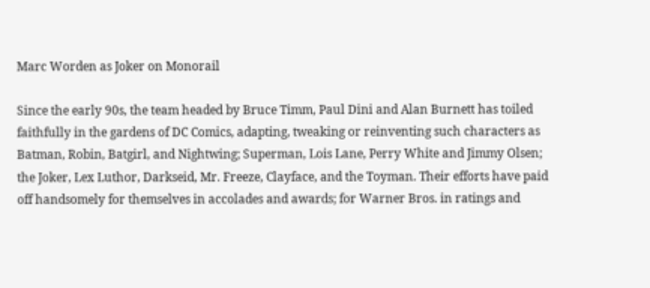Marc Worden as Joker on Monorail

Since the early 90s, the team headed by Bruce Timm, Paul Dini and Alan Burnett has toiled faithfully in the gardens of DC Comics, adapting, tweaking or reinventing such characters as Batman, Robin, Batgirl, and Nightwing; Superman, Lois Lane, Perry White and Jimmy Olsen; the Joker, Lex Luthor, Darkseid, Mr. Freeze, Clayface, and the Toyman. Their efforts have paid off handsomely for themselves in accolades and awards; for Warner Bros. in ratings and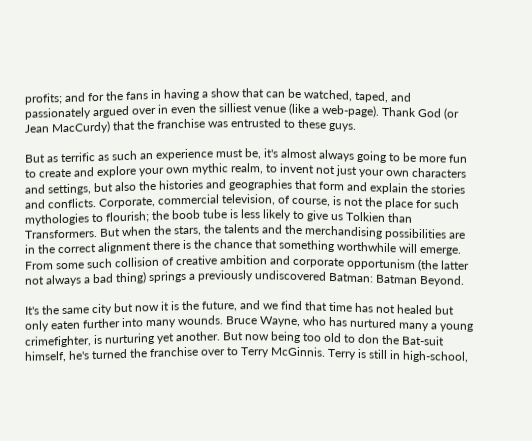profits; and for the fans in having a show that can be watched, taped, and passionately argued over in even the silliest venue (like a web-page). Thank God (or Jean MacCurdy) that the franchise was entrusted to these guys.

But as terrific as such an experience must be, it's almost always going to be more fun to create and explore your own mythic realm, to invent not just your own characters and settings, but also the histories and geographies that form and explain the stories and conflicts. Corporate, commercial television, of course, is not the place for such mythologies to flourish; the boob tube is less likely to give us Tolkien than Transformers. But when the stars, the talents and the merchandising possibilities are in the correct alignment there is the chance that something worthwhile will emerge. From some such collision of creative ambition and corporate opportunism (the latter not always a bad thing) springs a previously undiscovered Batman: Batman Beyond.

It's the same city but now it is the future, and we find that time has not healed but only eaten further into many wounds. Bruce Wayne, who has nurtured many a young crimefighter, is nurturing yet another. But now being too old to don the Bat-suit himself, he's turned the franchise over to Terry McGinnis. Terry is still in high-school,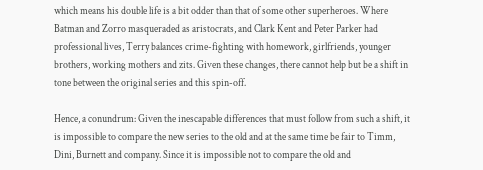which means his double life is a bit odder than that of some other superheroes. Where Batman and Zorro masqueraded as aristocrats, and Clark Kent and Peter Parker had professional lives, Terry balances crime-fighting with homework, girlfriends, younger brothers, working mothers and zits. Given these changes, there cannot help but be a shift in tone between the original series and this spin-off.

Hence, a conundrum: Given the inescapable differences that must follow from such a shift, it is impossible to compare the new series to the old and at the same time be fair to Timm, Dini, Burnett and company. Since it is impossible not to compare the old and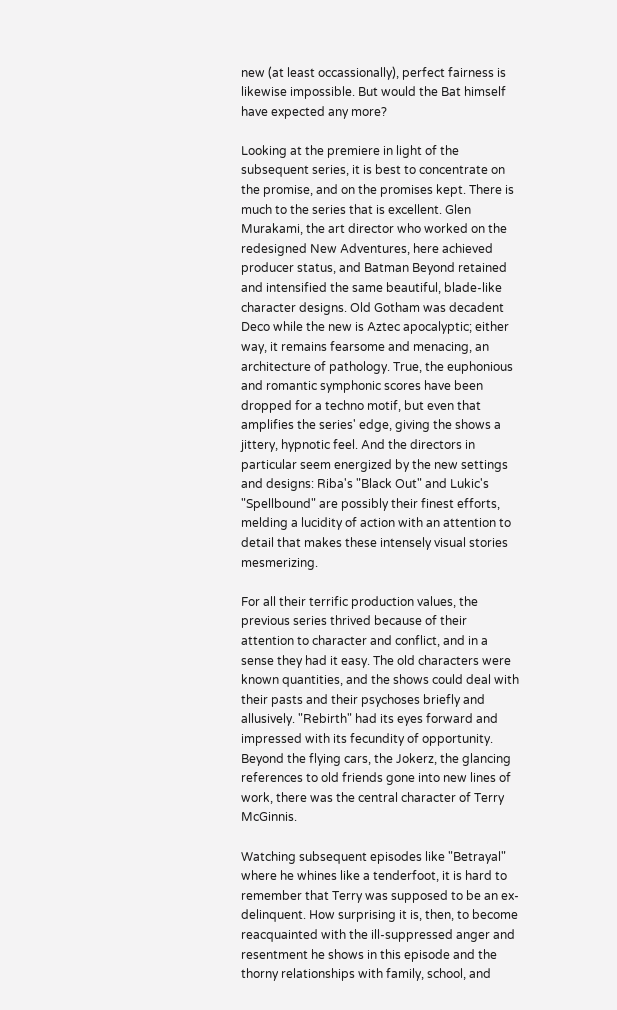new (at least occassionally), perfect fairness is likewise impossible. But would the Bat himself have expected any more?

Looking at the premiere in light of the subsequent series, it is best to concentrate on the promise, and on the promises kept. There is much to the series that is excellent. Glen Murakami, the art director who worked on the redesigned New Adventures, here achieved producer status, and Batman Beyond retained and intensified the same beautiful, blade-like character designs. Old Gotham was decadent Deco while the new is Aztec apocalyptic; either way, it remains fearsome and menacing, an architecture of pathology. True, the euphonious and romantic symphonic scores have been dropped for a techno motif, but even that amplifies the series' edge, giving the shows a jittery, hypnotic feel. And the directors in particular seem energized by the new settings and designs: Riba's "Black Out" and Lukic's "Spellbound" are possibly their finest efforts, melding a lucidity of action with an attention to detail that makes these intensely visual stories mesmerizing.

For all their terrific production values, the previous series thrived because of their attention to character and conflict, and in a sense they had it easy. The old characters were known quantities, and the shows could deal with their pasts and their psychoses briefly and allusively. "Rebirth" had its eyes forward and impressed with its fecundity of opportunity. Beyond the flying cars, the Jokerz, the glancing references to old friends gone into new lines of work, there was the central character of Terry McGinnis.

Watching subsequent episodes like "Betrayal" where he whines like a tenderfoot, it is hard to remember that Terry was supposed to be an ex-delinquent. How surprising it is, then, to become reacquainted with the ill-suppressed anger and resentment he shows in this episode and the thorny relationships with family, school, and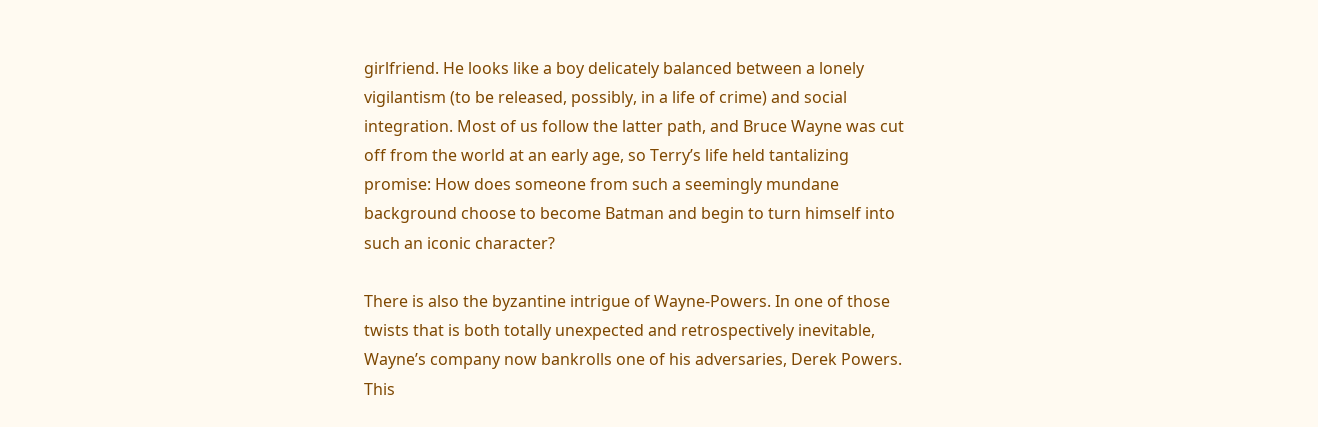girlfriend. He looks like a boy delicately balanced between a lonely vigilantism (to be released, possibly, in a life of crime) and social integration. Most of us follow the latter path, and Bruce Wayne was cut off from the world at an early age, so Terry’s life held tantalizing promise: How does someone from such a seemingly mundane background choose to become Batman and begin to turn himself into such an iconic character?

There is also the byzantine intrigue of Wayne-Powers. In one of those twists that is both totally unexpected and retrospectively inevitable, Wayne’s company now bankrolls one of his adversaries, Derek Powers. This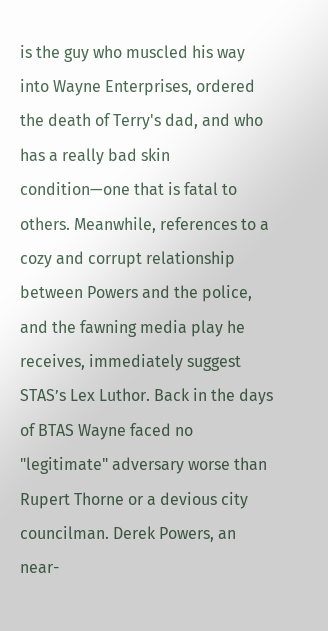is the guy who muscled his way into Wayne Enterprises, ordered the death of Terry's dad, and who has a really bad skin condition—one that is fatal to others. Meanwhile, references to a cozy and corrupt relationship between Powers and the police, and the fawning media play he receives, immediately suggest STAS’s Lex Luthor. Back in the days of BTAS Wayne faced no "legitimate" adversary worse than Rupert Thorne or a devious city councilman. Derek Powers, an near-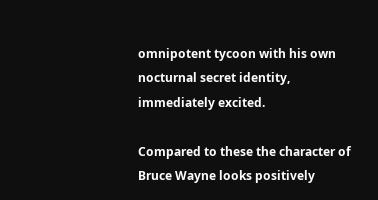omnipotent tycoon with his own nocturnal secret identity, immediately excited.

Compared to these the character of Bruce Wayne looks positively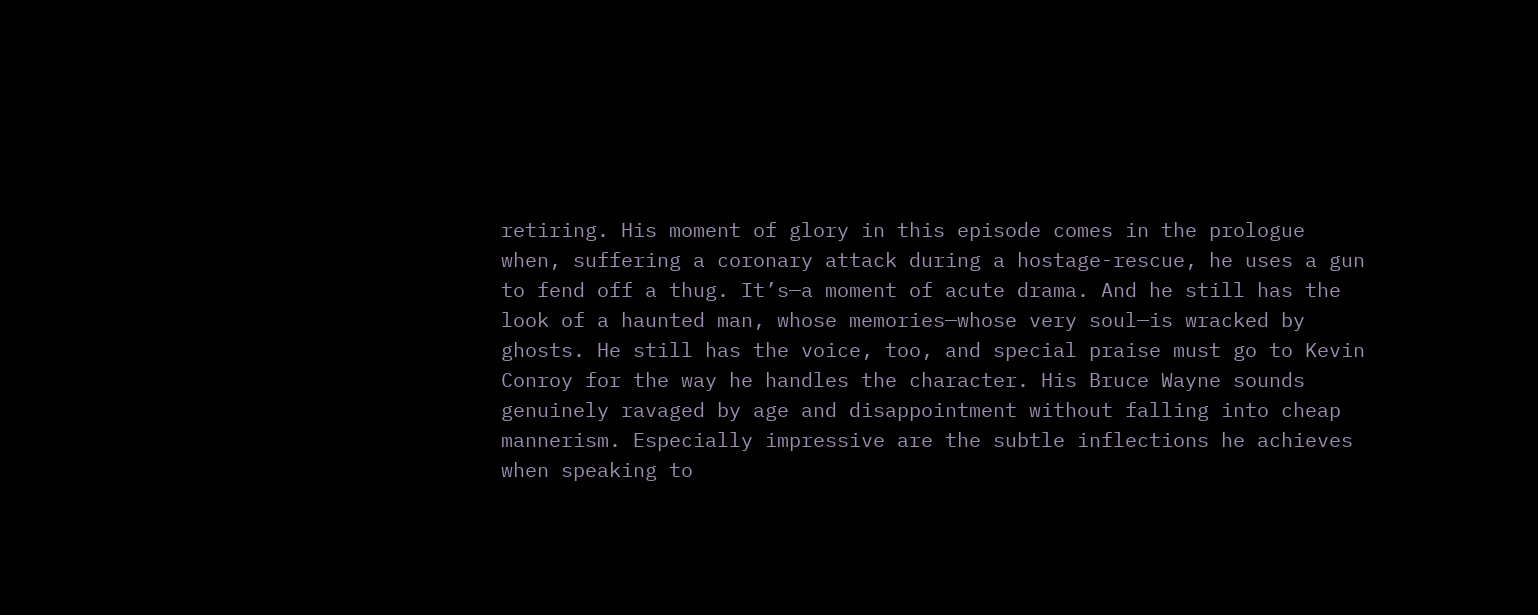retiring. His moment of glory in this episode comes in the prologue when, suffering a coronary attack during a hostage-rescue, he uses a gun to fend off a thug. It’s—a moment of acute drama. And he still has the look of a haunted man, whose memories—whose very soul—is wracked by ghosts. He still has the voice, too, and special praise must go to Kevin Conroy for the way he handles the character. His Bruce Wayne sounds genuinely ravaged by age and disappointment without falling into cheap mannerism. Especially impressive are the subtle inflections he achieves when speaking to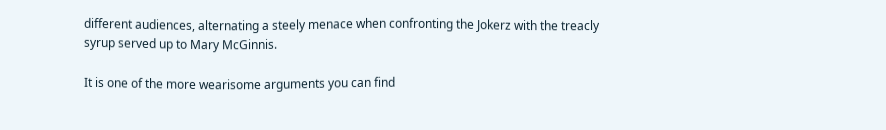different audiences, alternating a steely menace when confronting the Jokerz with the treacly syrup served up to Mary McGinnis.

It is one of the more wearisome arguments you can find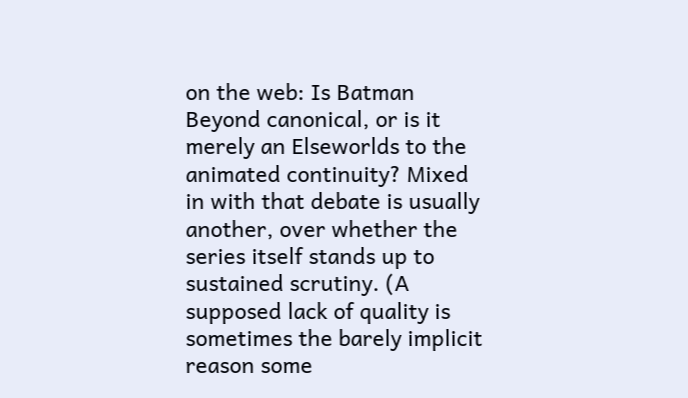on the web: Is Batman Beyond canonical, or is it merely an Elseworlds to the animated continuity? Mixed in with that debate is usually another, over whether the series itself stands up to sustained scrutiny. (A supposed lack of quality is sometimes the barely implicit reason some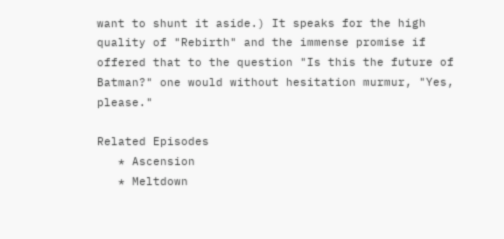want to shunt it aside.) It speaks for the high quality of "Rebirth" and the immense promise if offered that to the question "Is this the future of Batman?" one would without hesitation murmur, "Yes, please."

Related Episodes
   * Ascension
   * Meltdown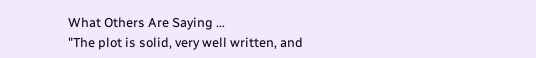What Others Are Saying ...
"The plot is solid, very well written, and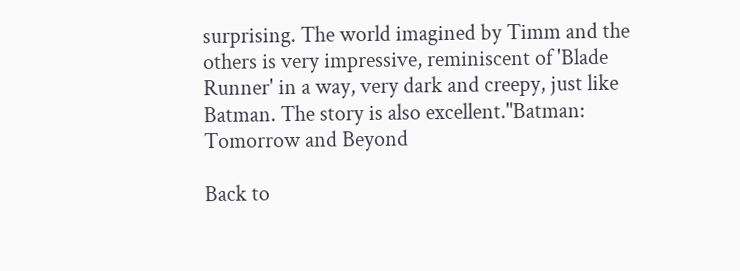surprising. The world imagined by Timm and the others is very impressive, reminiscent of 'Blade Runner' in a way, very dark and creepy, just like Batman. The story is also excellent."Batman: Tomorrow and Beyond

Back to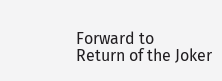Forward to
Return of the Joker